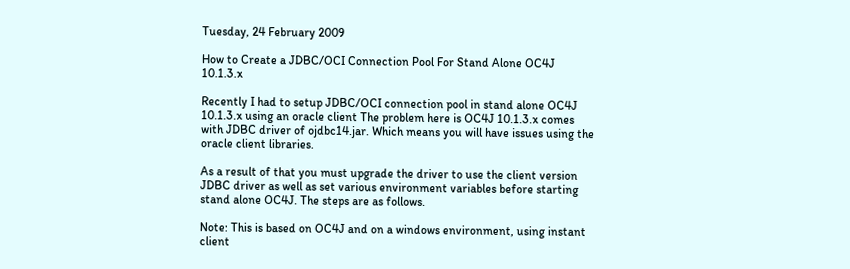Tuesday, 24 February 2009

How to Create a JDBC/OCI Connection Pool For Stand Alone OC4J 10.1.3.x

Recently I had to setup JDBC/OCI connection pool in stand alone OC4J 10.1.3.x using an oracle client The problem here is OC4J 10.1.3.x comes with JDBC driver of ojdbc14.jar. Which means you will have issues using the oracle client libraries.

As a result of that you must upgrade the driver to use the client version JDBC driver as well as set various environment variables before starting stand alone OC4J. The steps are as follows.

Note: This is based on OC4J and on a windows environment, using instant client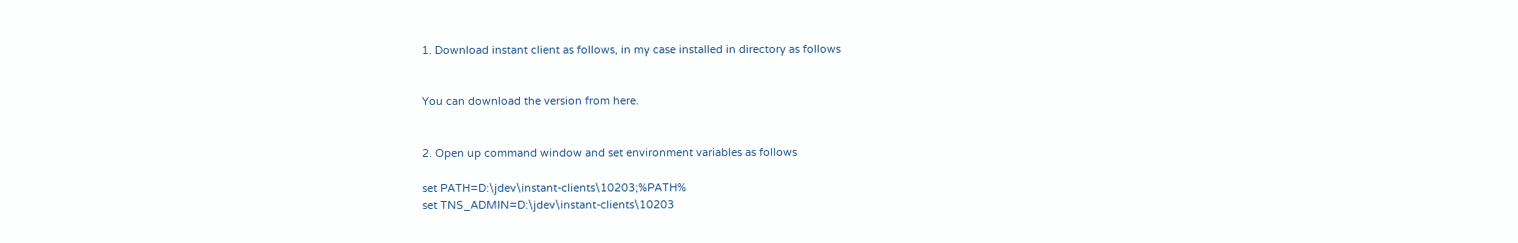1. Download instant client as follows, in my case installed in directory as follows


You can download the version from here.


2. Open up command window and set environment variables as follows

set PATH=D:\jdev\instant-clients\10203;%PATH%
set TNS_ADMIN=D:\jdev\instant-clients\10203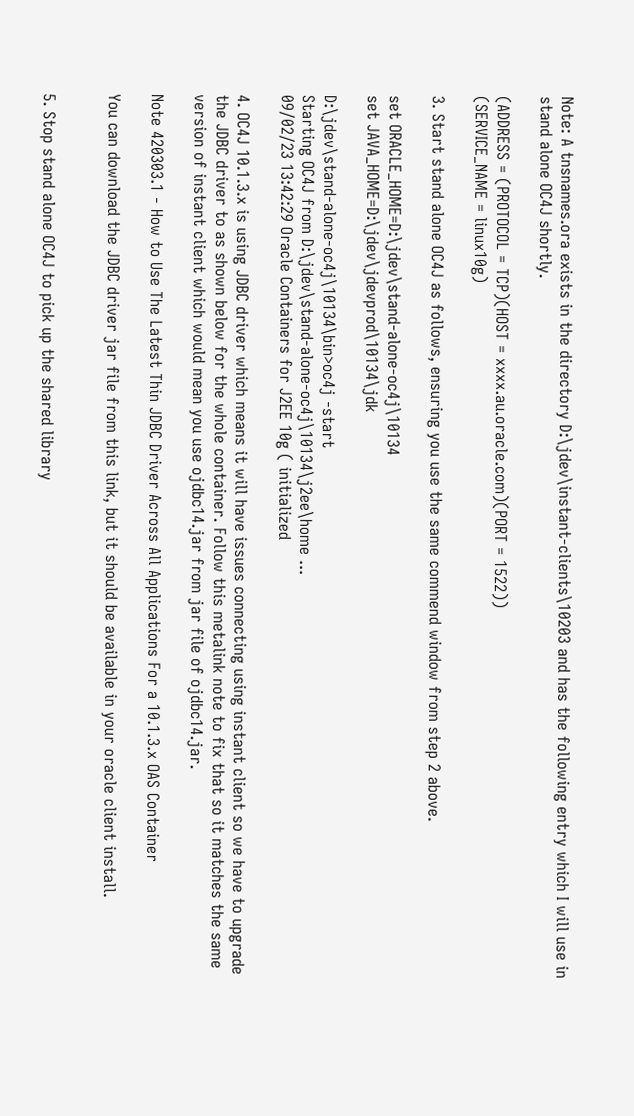Note: A tnsnames.ora exists in the directory D:\jdev\instant-clients\10203 and has the following entry which I will use in stand alone OC4J shortly.

(ADDRESS = (PROTOCOL = TCP)(HOST = xxxx.au.oracle.com)(PORT = 1522))
(SERVICE_NAME = linux10g)

3. Start stand alone OC4J as follows, ensuring you use the same commend window from step 2 above.

set ORACLE_HOME=D:\jdev\stand-alone-oc4j\10134
set JAVA_HOME=D:\jdev\jdevprod\10134\jdk

D:\jdev\stand-alone-oc4j\10134\bin>oc4j -start
Starting OC4J from D:\jdev\stand-alone-oc4j\10134\j2ee\home ...
09/02/23 13:42:29 Oracle Containers for J2EE 10g ( initialized

4. OC4J 10.1.3.x is using JDBC driver which means it will have issues connecting using instant client so we have to upgrade the JDBC driver to as shown below for the whole container. Follow this metalink note to fix that so it matches the same version of instant client which would mean you use ojdbc14.jar from jar file of ojdbc14.jar.

Note 420303.1 - How to Use The Latest Thin JDBC Driver Across All Applications For a 10.1.3.x OAS Container

You can download the JDBC driver jar file from this link, but it should be available in your oracle client install.


5. Stop stand alone OC4J to pick up the shared library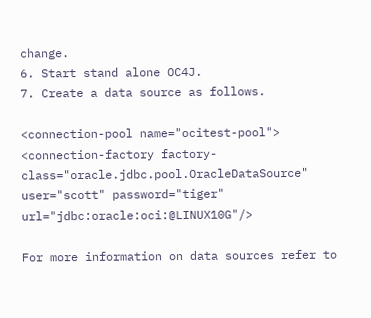change.
6. Start stand alone OC4J.
7. Create a data source as follows.

<connection-pool name="ocitest-pool">
<connection-factory factory-class="oracle.jdbc.pool.OracleDataSource"
user="scott" password="tiger" url="jdbc:oracle:oci:@LINUX10G"/>

For more information on data sources refer to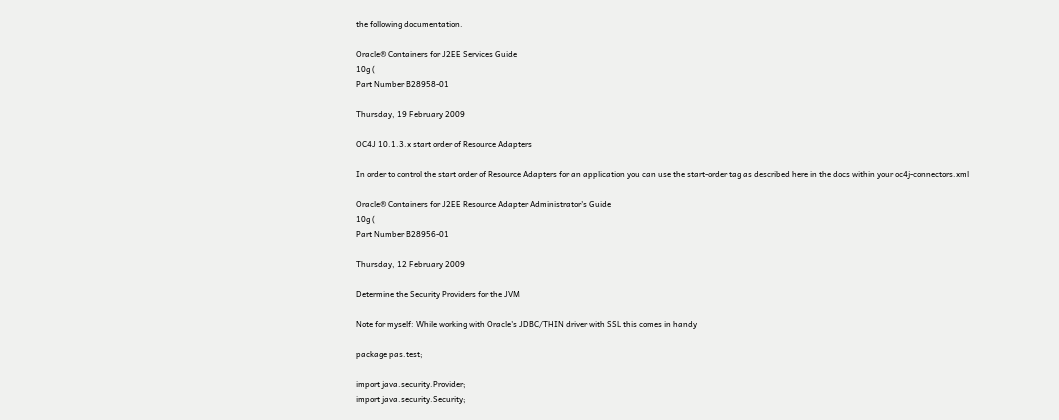the following documentation.

Oracle® Containers for J2EE Services Guide
10g (
Part Number B28958-01

Thursday, 19 February 2009

OC4J 10.1.3.x start order of Resource Adapters

In order to control the start order of Resource Adapters for an application you can use the start-order tag as described here in the docs within your oc4j-connectors.xml

Oracle® Containers for J2EE Resource Adapter Administrator's Guide
10g (
Part Number B28956-01

Thursday, 12 February 2009

Determine the Security Providers for the JVM

Note for myself: While working with Oracle's JDBC/THIN driver with SSL this comes in handy

package pas.test;

import java.security.Provider;
import java.security.Security;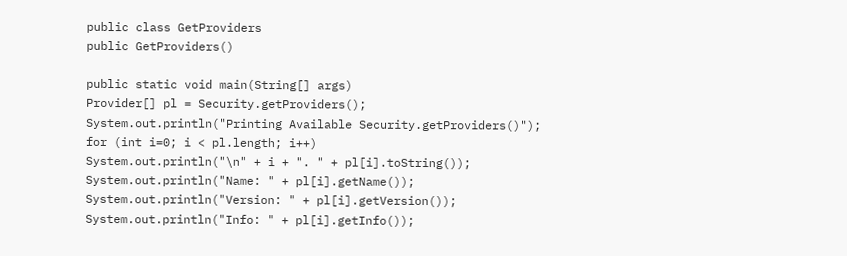public class GetProviders
public GetProviders()

public static void main(String[] args)
Provider[] pl = Security.getProviders();
System.out.println("Printing Available Security.getProviders()");
for (int i=0; i < pl.length; i++)
System.out.println("\n" + i + ". " + pl[i].toString());
System.out.println("Name: " + pl[i].getName());
System.out.println("Version: " + pl[i].getVersion());
System.out.println("Info: " + pl[i].getInfo());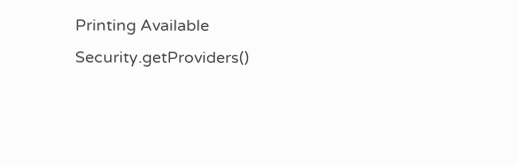Printing Available Security.getProviders()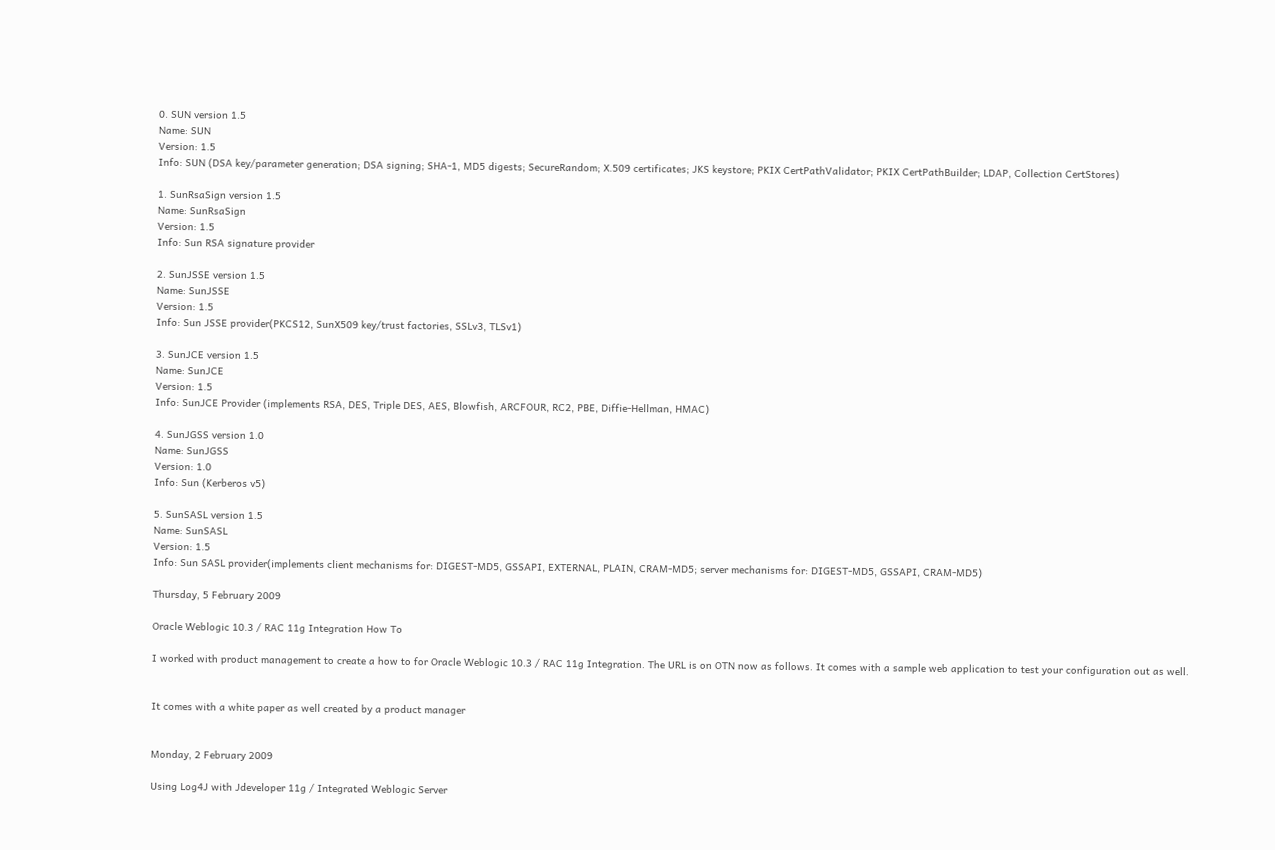0. SUN version 1.5
Name: SUN
Version: 1.5
Info: SUN (DSA key/parameter generation; DSA signing; SHA-1, MD5 digests; SecureRandom; X.509 certificates; JKS keystore; PKIX CertPathValidator; PKIX CertPathBuilder; LDAP, Collection CertStores)

1. SunRsaSign version 1.5
Name: SunRsaSign
Version: 1.5
Info: Sun RSA signature provider

2. SunJSSE version 1.5
Name: SunJSSE
Version: 1.5
Info: Sun JSSE provider(PKCS12, SunX509 key/trust factories, SSLv3, TLSv1)

3. SunJCE version 1.5
Name: SunJCE
Version: 1.5
Info: SunJCE Provider (implements RSA, DES, Triple DES, AES, Blowfish, ARCFOUR, RC2, PBE, Diffie-Hellman, HMAC)

4. SunJGSS version 1.0
Name: SunJGSS
Version: 1.0
Info: Sun (Kerberos v5)

5. SunSASL version 1.5
Name: SunSASL
Version: 1.5
Info: Sun SASL provider(implements client mechanisms for: DIGEST-MD5, GSSAPI, EXTERNAL, PLAIN, CRAM-MD5; server mechanisms for: DIGEST-MD5, GSSAPI, CRAM-MD5)

Thursday, 5 February 2009

Oracle Weblogic 10.3 / RAC 11g Integration How To

I worked with product management to create a how to for Oracle Weblogic 10.3 / RAC 11g Integration. The URL is on OTN now as follows. It comes with a sample web application to test your configuration out as well.


It comes with a white paper as well created by a product manager


Monday, 2 February 2009

Using Log4J with Jdeveloper 11g / Integrated Weblogic Server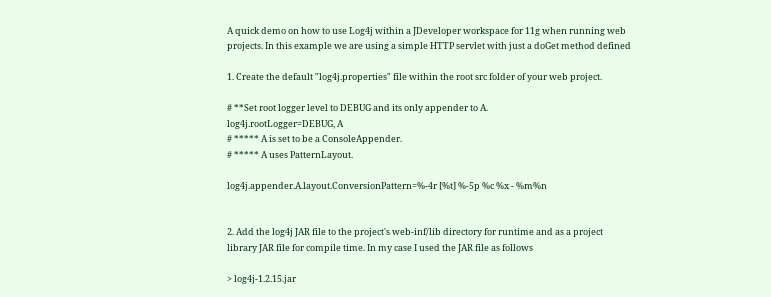A quick demo on how to use Log4j within a JDeveloper workspace for 11g when running web projects. In this example we are using a simple HTTP servlet with just a doGet method defined

1. Create the default "log4j.properties" file within the root src folder of your web project.

# **Set root logger level to DEBUG and its only appender to A.
log4j.rootLogger=DEBUG, A
# ***** A is set to be a ConsoleAppender.
# ***** A uses PatternLayout.

log4j.appender.A.layout.ConversionPattern=%-4r [%t] %-5p %c %x - %m%n


2. Add the log4j JAR file to the project's web-inf/lib directory for runtime and as a project library JAR file for compile time. In my case I used the JAR file as follows

> log4j-1.2.15.jar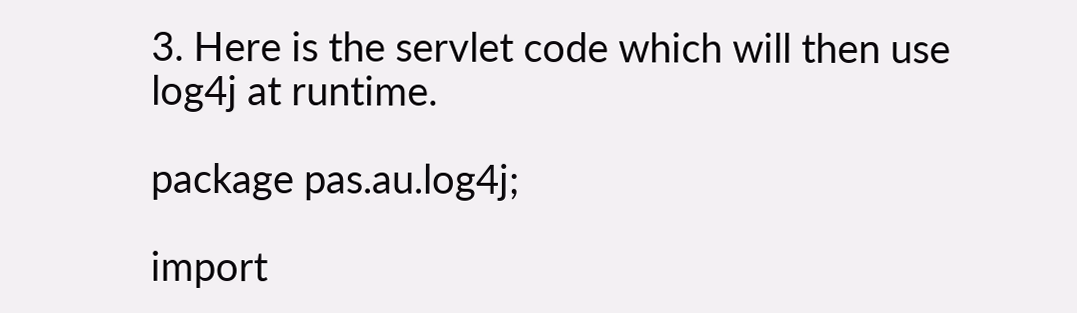3. Here is the servlet code which will then use log4j at runtime.

package pas.au.log4j;

import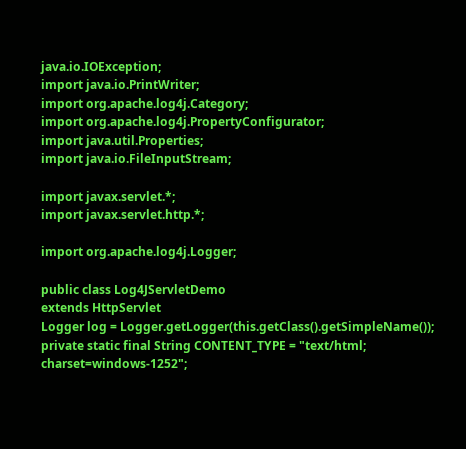java.io.IOException;
import java.io.PrintWriter;
import org.apache.log4j.Category;
import org.apache.log4j.PropertyConfigurator;
import java.util.Properties;
import java.io.FileInputStream;

import javax.servlet.*;
import javax.servlet.http.*;

import org.apache.log4j.Logger;

public class Log4JServletDemo
extends HttpServlet
Logger log = Logger.getLogger(this.getClass().getSimpleName());
private static final String CONTENT_TYPE = "text/html; charset=windows-1252";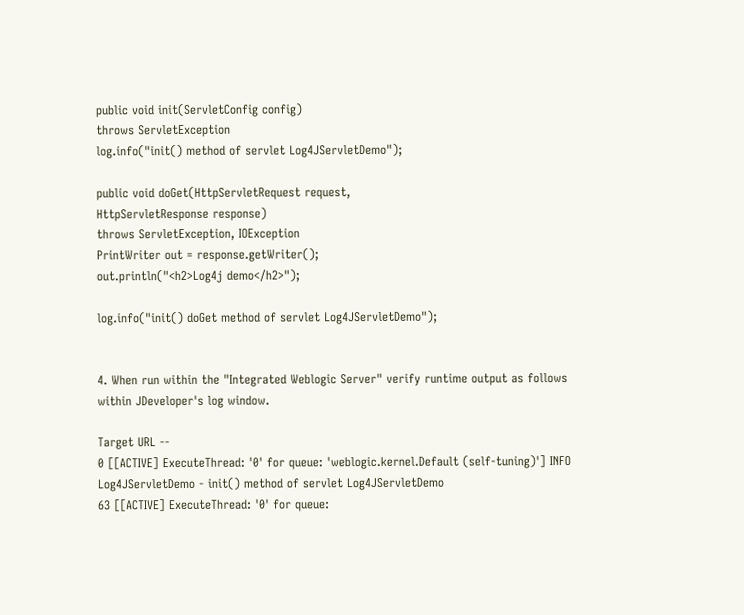public void init(ServletConfig config)
throws ServletException
log.info("init() method of servlet Log4JServletDemo");

public void doGet(HttpServletRequest request,
HttpServletResponse response)
throws ServletException, IOException
PrintWriter out = response.getWriter();
out.println("<h2>Log4j demo</h2>");

log.info("init() doGet method of servlet Log4JServletDemo");


4. When run within the "Integrated Weblogic Server" verify runtime output as follows within JDeveloper's log window.

Target URL --
0 [[ACTIVE] ExecuteThread: '0' for queue: 'weblogic.kernel.Default (self-tuning)'] INFO Log4JServletDemo - init() method of servlet Log4JServletDemo
63 [[ACTIVE] ExecuteThread: '0' for queue: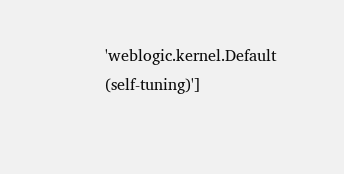'weblogic.kernel.Default (self-tuning)']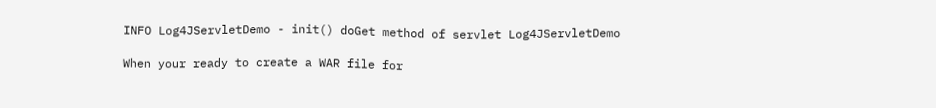INFO Log4JServletDemo - init() doGet method of servlet Log4JServletDemo

When your ready to create a WAR file for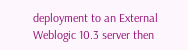deployment to an External Weblogic 10.3 server then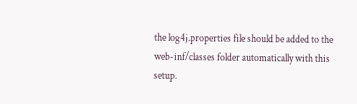the log4j.properties file should be added to the web-inf/classes folder automatically with this setup.